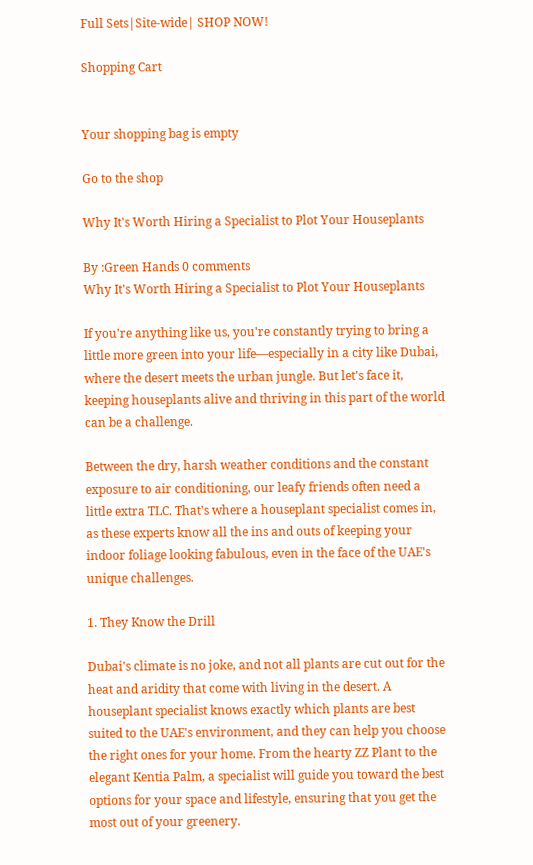Full Sets|Site-wide| SHOP NOW!

Shopping Cart


Your shopping bag is empty

Go to the shop

Why It's Worth Hiring a Specialist to Plot Your Houseplants

By :Green Hands 0 comments
Why It's Worth Hiring a Specialist to Plot Your Houseplants

If you're anything like us, you're constantly trying to bring a little more green into your life—especially in a city like Dubai, where the desert meets the urban jungle. But let's face it, keeping houseplants alive and thriving in this part of the world can be a challenge.

Between the dry, harsh weather conditions and the constant exposure to air conditioning, our leafy friends often need a little extra TLC. That's where a houseplant specialist comes in, as these experts know all the ins and outs of keeping your indoor foliage looking fabulous, even in the face of the UAE's unique challenges.

1. They Know the Drill

Dubai's climate is no joke, and not all plants are cut out for the heat and aridity that come with living in the desert. A houseplant specialist knows exactly which plants are best suited to the UAE's environment, and they can help you choose the right ones for your home. From the hearty ZZ Plant to the elegant Kentia Palm, a specialist will guide you toward the best options for your space and lifestyle, ensuring that you get the most out of your greenery.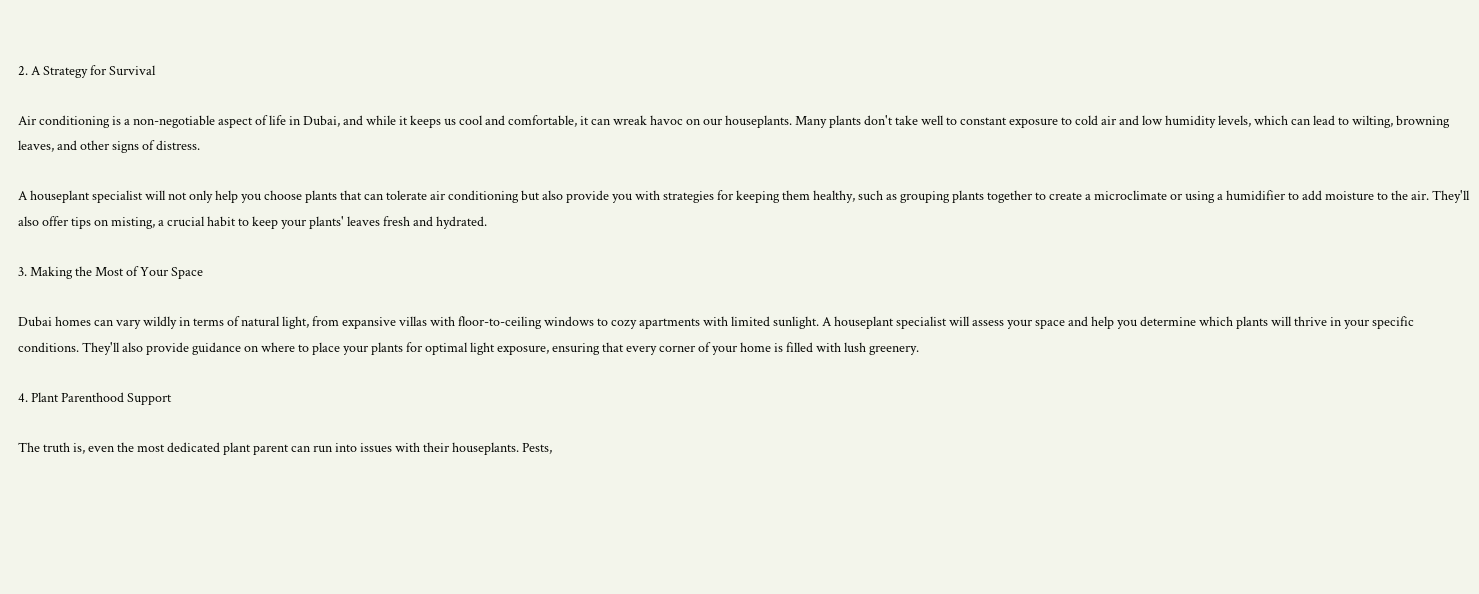2. A Strategy for Survival

Air conditioning is a non-negotiable aspect of life in Dubai, and while it keeps us cool and comfortable, it can wreak havoc on our houseplants. Many plants don't take well to constant exposure to cold air and low humidity levels, which can lead to wilting, browning leaves, and other signs of distress.

A houseplant specialist will not only help you choose plants that can tolerate air conditioning but also provide you with strategies for keeping them healthy, such as grouping plants together to create a microclimate or using a humidifier to add moisture to the air. They'll also offer tips on misting, a crucial habit to keep your plants' leaves fresh and hydrated.

3. Making the Most of Your Space

Dubai homes can vary wildly in terms of natural light, from expansive villas with floor-to-ceiling windows to cozy apartments with limited sunlight. A houseplant specialist will assess your space and help you determine which plants will thrive in your specific conditions. They'll also provide guidance on where to place your plants for optimal light exposure, ensuring that every corner of your home is filled with lush greenery.

4. Plant Parenthood Support

The truth is, even the most dedicated plant parent can run into issues with their houseplants. Pests,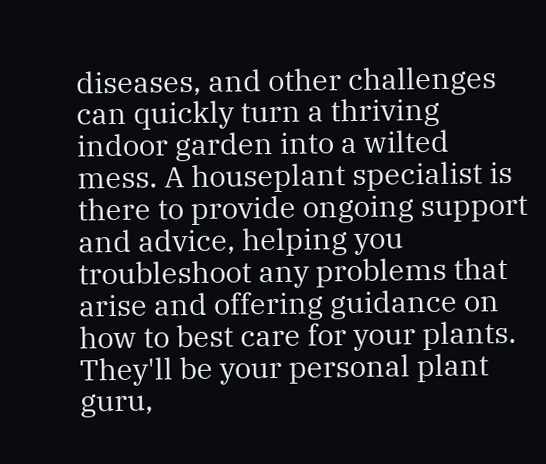diseases, and other challenges can quickly turn a thriving indoor garden into a wilted mess. A houseplant specialist is there to provide ongoing support and advice, helping you troubleshoot any problems that arise and offering guidance on how to best care for your plants. They'll be your personal plant guru,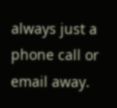always just a phone call or email away.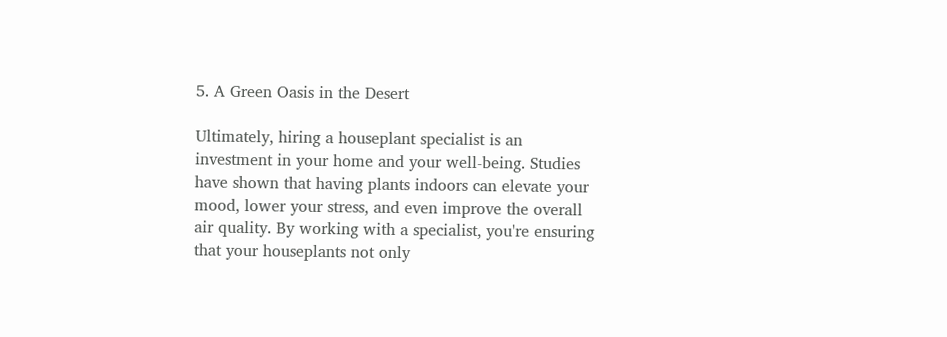5. A Green Oasis in the Desert

Ultimately, hiring a houseplant specialist is an investment in your home and your well-being. Studies have shown that having plants indoors can elevate your mood, lower your stress, and even improve the overall air quality. By working with a specialist, you're ensuring that your houseplants not only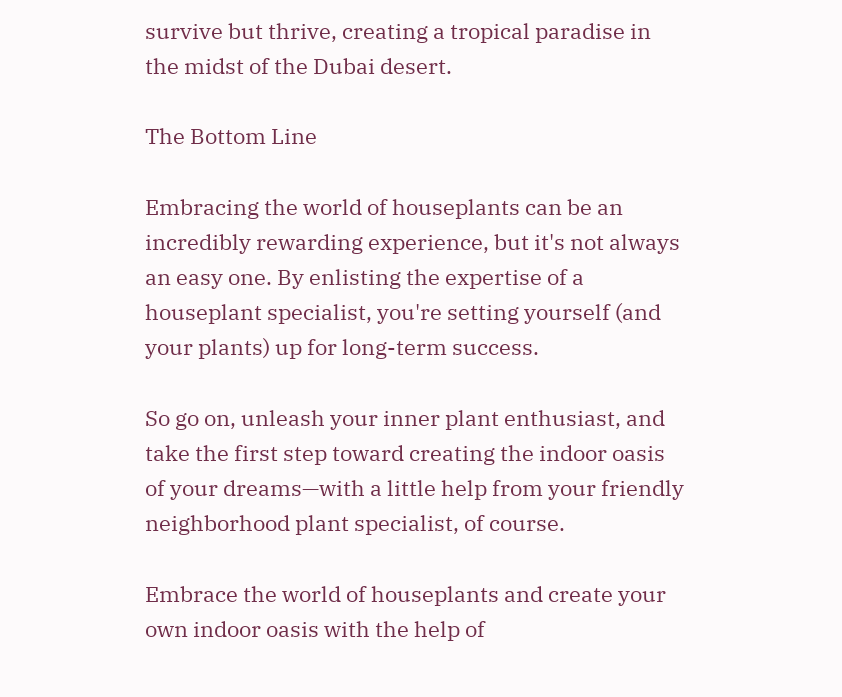survive but thrive, creating a tropical paradise in the midst of the Dubai desert.

The Bottom Line

Embracing the world of houseplants can be an incredibly rewarding experience, but it's not always an easy one. By enlisting the expertise of a houseplant specialist, you're setting yourself (and your plants) up for long-term success.

So go on, unleash your inner plant enthusiast, and take the first step toward creating the indoor oasis of your dreams—with a little help from your friendly neighborhood plant specialist, of course.

Embrace the world of houseplants and create your own indoor oasis with the help of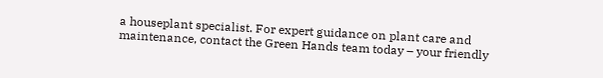a houseplant specialist. For expert guidance on plant care and maintenance, contact the Green Hands team today – your friendly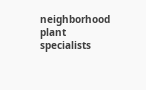neighborhood plant specialists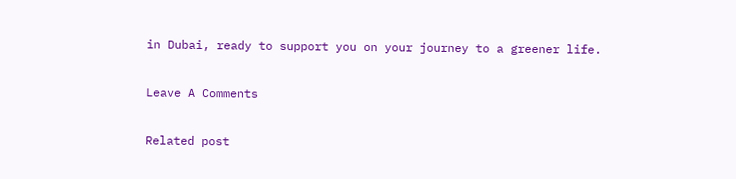in Dubai, ready to support you on your journey to a greener life.

Leave A Comments

Related post